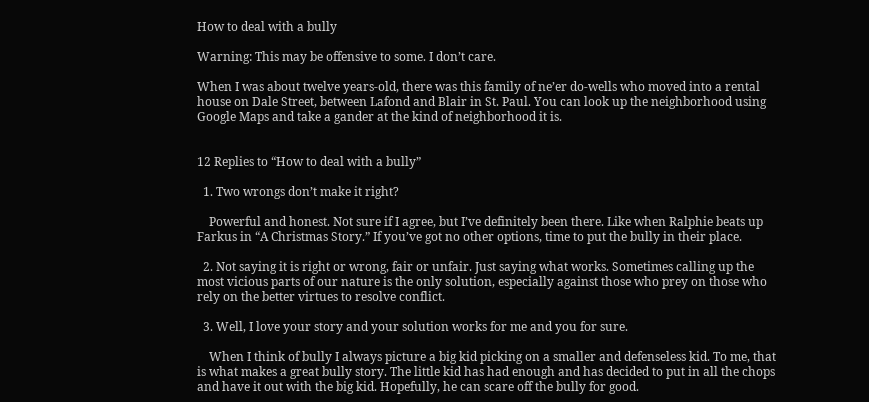How to deal with a bully

Warning: This may be offensive to some. I don’t care.

When I was about twelve years-old, there was this family of ne’er do-wells who moved into a rental house on Dale Street, between Lafond and Blair in St. Paul. You can look up the neighborhood using Google Maps and take a gander at the kind of neighborhood it is.


12 Replies to “How to deal with a bully”

  1. Two wrongs don’t make it right?

    Powerful and honest. Not sure if I agree, but I’ve definitely been there. Like when Ralphie beats up Farkus in “A Christmas Story.” If you’ve got no other options, time to put the bully in their place.

  2. Not saying it is right or wrong, fair or unfair. Just saying what works. Sometimes calling up the most vicious parts of our nature is the only solution, especially against those who prey on those who rely on the better virtues to resolve conflict.

  3. Well, I love your story and your solution works for me and you for sure.

    When I think of bully I always picture a big kid picking on a smaller and defenseless kid. To me, that is what makes a great bully story. The little kid has had enough and has decided to put in all the chops and have it out with the big kid. Hopefully, he can scare off the bully for good.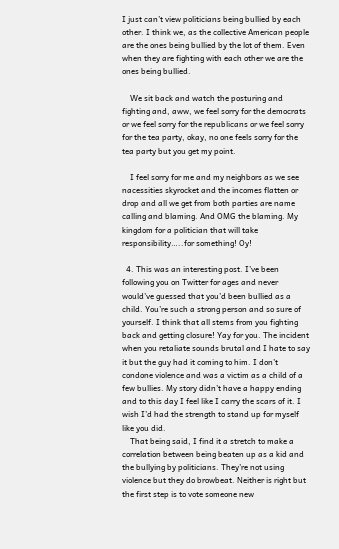I just can’t view politicians being bullied by each other. I think we, as the collective American people are the ones being bullied by the lot of them. Even when they are fighting with each other we are the ones being bullied.

    We sit back and watch the posturing and fighting and, aww, we feel sorry for the democrats or we feel sorry for the republicans or we feel sorry for the tea party, okay, no one feels sorry for the tea party but you get my point.

    I feel sorry for me and my neighbors as we see nacessities skyrocket and the incomes flatten or drop and all we get from both parties are name calling and blaming. And OMG the blaming. My kingdom for a politician that will take responsibility…..for something! Oy!

  4. This was an interesting post. I’ve been following you on Twitter for ages and never would’ve guessed that you’d been bullied as a child. You’re such a strong person and so sure of yourself. I think that all stems from you fighting back and getting closure! Yay for you. The incident when you retaliate sounds brutal and I hate to say it but the guy had it coming to him. I don’t condone violence and was a victim as a child of a few bullies. My story didn’t have a happy ending and to this day I feel like I carry the scars of it. I wish I’d had the strength to stand up for myself like you did.
    That being said, I find it a stretch to make a correlation between being beaten up as a kid and the bullying by politicians. They’re not using violence but they do browbeat. Neither is right but the first step is to vote someone new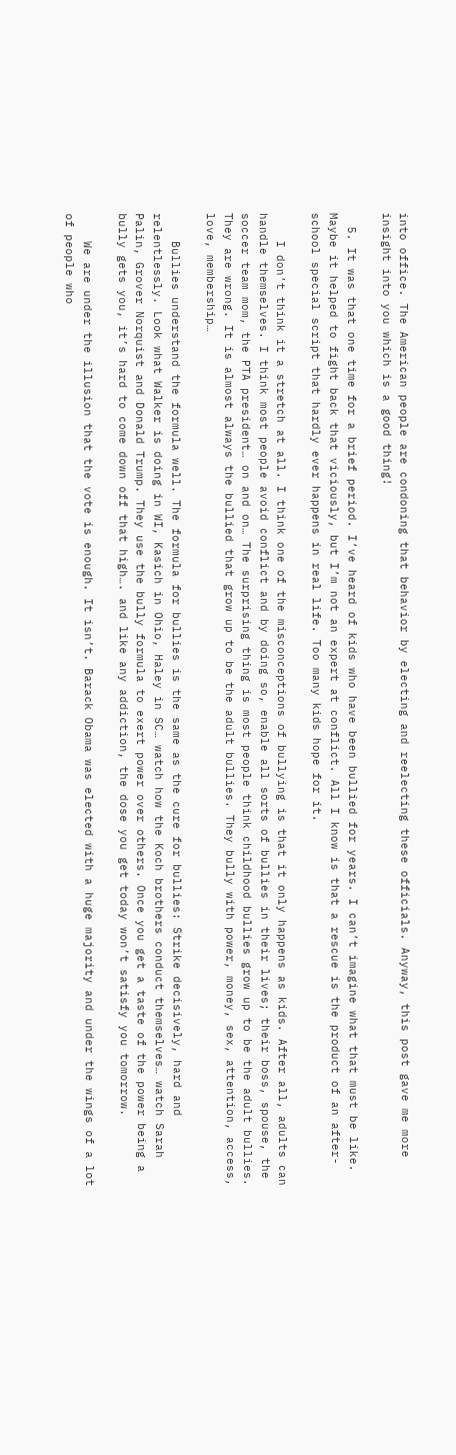into office. The American people are condoning that behavior by electing and reelecting these officials. Anyway, this post gave me more insight into you which is a good thing!

  5. It was that one time for a brief period. I’ve heard of kids who have been bullied for years. I can’t imagine what that must be like. Maybe it helped to fight back that viciously, but I’m not an expert at conflict. All I know is that a rescue is the product of an after-school special script that hardly ever happens in real life. Too many kids hope for it.

    I don’t think it a stretch at all. I think one of the misconceptions of bullying is that it only happens as kids. After all, adults can handle themselves. I think most people avoid conflict and by doing so, enable all sorts of bullies in their lives; their boss, spouse, the soccer team mom, the PTA president… on and on… The surprising thing is most people think childhood bullies grow up to be the adult bullies. They are wrong. It is almost always the bullied that grow up to be the adult bullies. They bully with power, money, sex, attention, access, love, membership…

    Bullies understand the formula well. The formula for bullies is the same as the cure for bullies: Strike decisively, hard and relentlessly. Look what Walker is doing in WI, Kasich in Ohio, Haley in SC… watch how the Koch brothers conduct themselves… watch Sarah Palin, Grover Norquist and Donald Trump. They use the bully formula to exert power over others. Once you get a taste of the power being a bully gets you, it’s hard to come down off that high…. and like any addiction, the dose you get today won’t satisfy you tomorrow.

    We are under the illusion that the vote is enough. It isn’t. Barack Obama was elected with a huge majority and under the wings of a lot of people who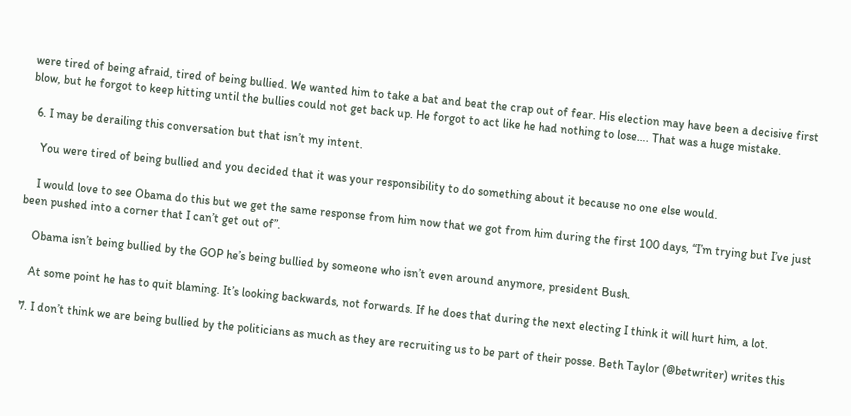were tired of being afraid, tired of being bullied. We wanted him to take a bat and beat the crap out of fear. His election may have been a decisive first blow, but he forgot to keep hitting until the bullies could not get back up. He forgot to act like he had nothing to lose…. That was a huge mistake.

  6. I may be derailing this conversation but that isn’t my intent.

    You were tired of being bullied and you decided that it was your responsibility to do something about it because no one else would.

    I would love to see Obama do this but we get the same response from him now that we got from him during the first 100 days, “I’m trying but I’ve just been pushed into a corner that I can’t get out of”.

    Obama isn’t being bullied by the GOP he’s being bullied by someone who isn’t even around anymore, president Bush.

    At some point he has to quit blaming. It’s looking backwards, not forwards. If he does that during the next electing I think it will hurt him, a lot.

  7. I don’t think we are being bullied by the politicians as much as they are recruiting us to be part of their posse. Beth Taylor (@betwriter) writes this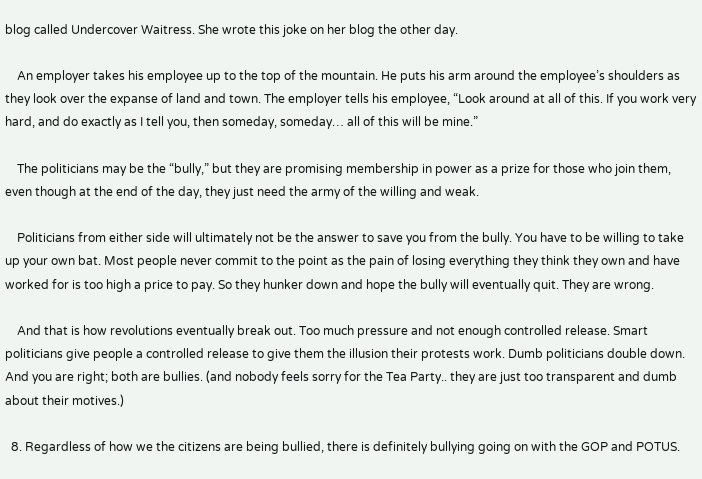blog called Undercover Waitress. She wrote this joke on her blog the other day.

    An employer takes his employee up to the top of the mountain. He puts his arm around the employee’s shoulders as they look over the expanse of land and town. The employer tells his employee, “Look around at all of this. If you work very hard, and do exactly as I tell you, then someday, someday… all of this will be mine.”

    The politicians may be the “bully,” but they are promising membership in power as a prize for those who join them, even though at the end of the day, they just need the army of the willing and weak.

    Politicians from either side will ultimately not be the answer to save you from the bully. You have to be willing to take up your own bat. Most people never commit to the point as the pain of losing everything they think they own and have worked for is too high a price to pay. So they hunker down and hope the bully will eventually quit. They are wrong.

    And that is how revolutions eventually break out. Too much pressure and not enough controlled release. Smart politicians give people a controlled release to give them the illusion their protests work. Dumb politicians double down. And you are right; both are bullies. (and nobody feels sorry for the Tea Party.. they are just too transparent and dumb about their motives.)

  8. Regardless of how we the citizens are being bullied, there is definitely bullying going on with the GOP and POTUS.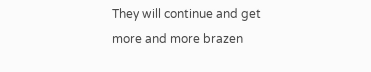They will continue and get more and more brazen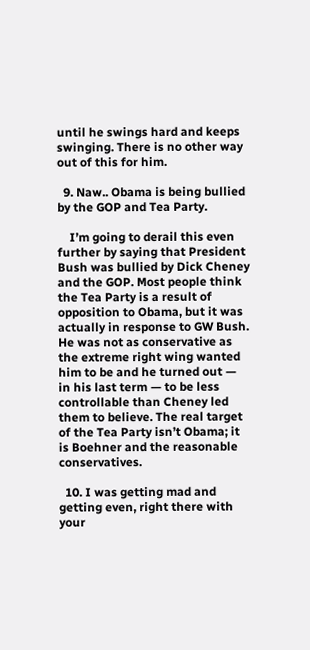until he swings hard and keeps swinging. There is no other way out of this for him.

  9. Naw.. Obama is being bullied by the GOP and Tea Party.

    I’m going to derail this even further by saying that President Bush was bullied by Dick Cheney and the GOP. Most people think the Tea Party is a result of opposition to Obama, but it was actually in response to GW Bush. He was not as conservative as the extreme right wing wanted him to be and he turned out — in his last term — to be less controllable than Cheney led them to believe. The real target of the Tea Party isn’t Obama; it is Boehner and the reasonable conservatives.

  10. I was getting mad and getting even, right there with your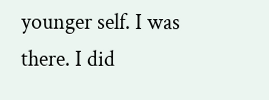younger self. I was there. I did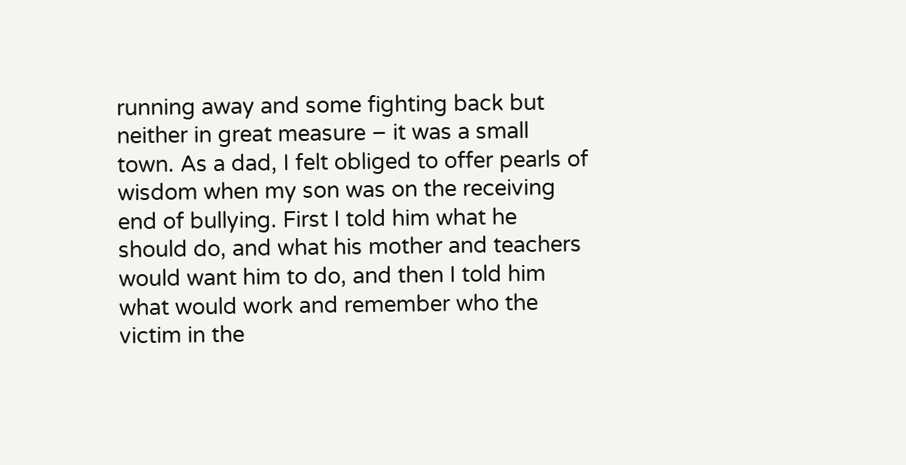running away and some fighting back but neither in great measure – it was a small town. As a dad, I felt obliged to offer pearls of wisdom when my son was on the receiving end of bullying. First I told him what he should do, and what his mother and teachers would want him to do, and then I told him what would work and remember who the victim in the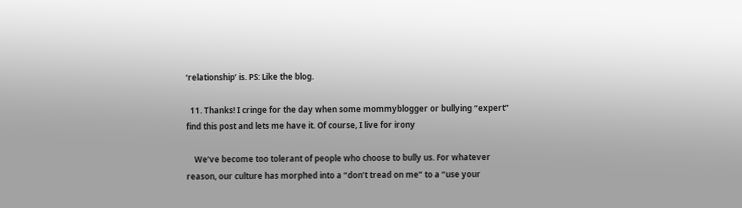‘relationship’ is. PS: Like the blog.

  11. Thanks! I cringe for the day when some mommyblogger or bullying “expert” find this post and lets me have it. Of course, I live for irony

    We’ve become too tolerant of people who choose to bully us. For whatever reason, our culture has morphed into a “don’t tread on me” to a “use your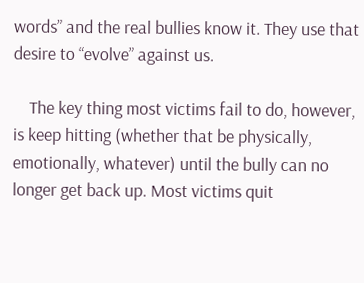words” and the real bullies know it. They use that desire to “evolve” against us.

    The key thing most victims fail to do, however, is keep hitting (whether that be physically, emotionally, whatever) until the bully can no longer get back up. Most victims quit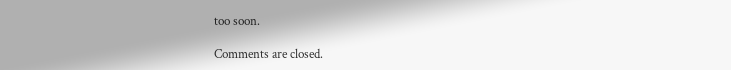too soon.

Comments are closed.